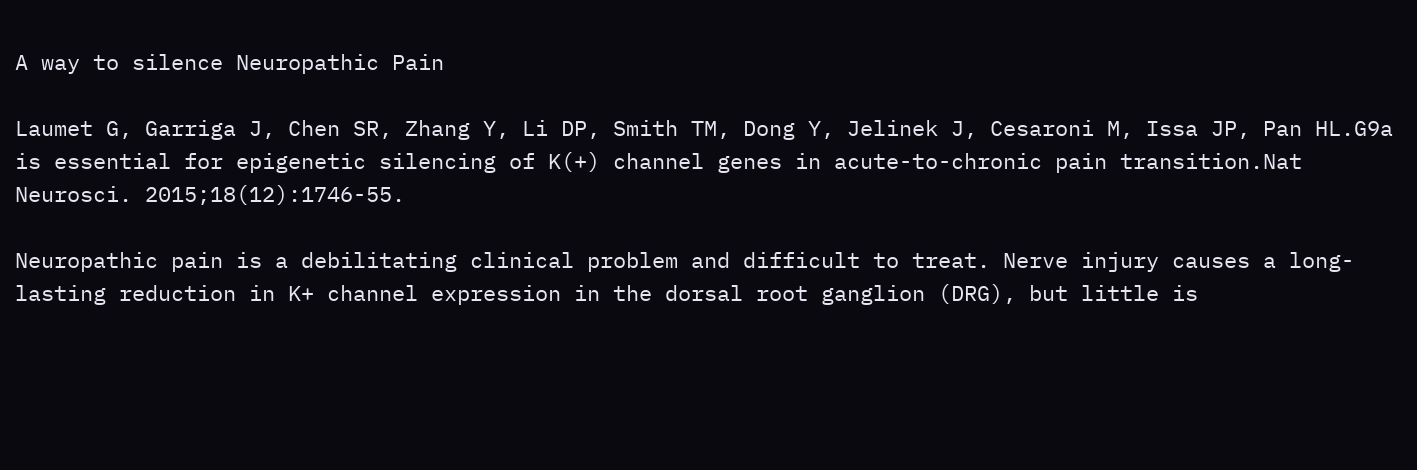A way to silence Neuropathic Pain

Laumet G, Garriga J, Chen SR, Zhang Y, Li DP, Smith TM, Dong Y, Jelinek J, Cesaroni M, Issa JP, Pan HL.G9a is essential for epigenetic silencing of K(+) channel genes in acute-to-chronic pain transition.Nat Neurosci. 2015;18(12):1746-55.

Neuropathic pain is a debilitating clinical problem and difficult to treat. Nerve injury causes a long-lasting reduction in K+ channel expression in the dorsal root ganglion (DRG), but little is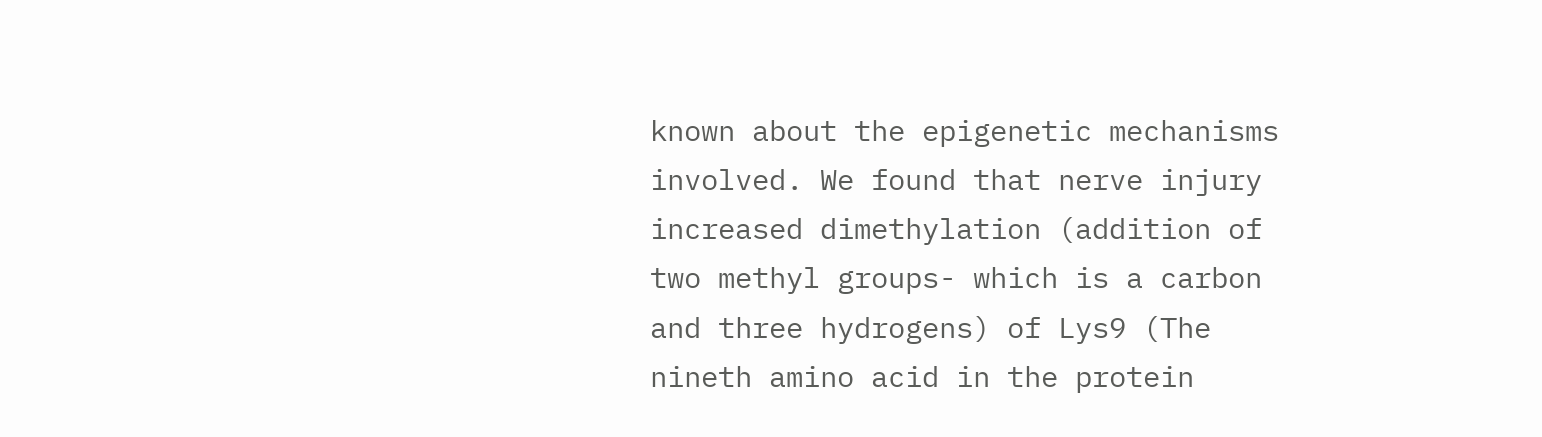known about the epigenetic mechanisms involved. We found that nerve injury increased dimethylation (addition of two methyl groups- which is a carbon and three hydrogens) of Lys9 (The nineth amino acid in the protein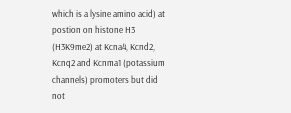which is a lysine amino acid) at postion on histone H3 (H3K9me2) at Kcna4, Kcnd2, Kcnq2 and Kcnma1 (potassium channels) promoters but did not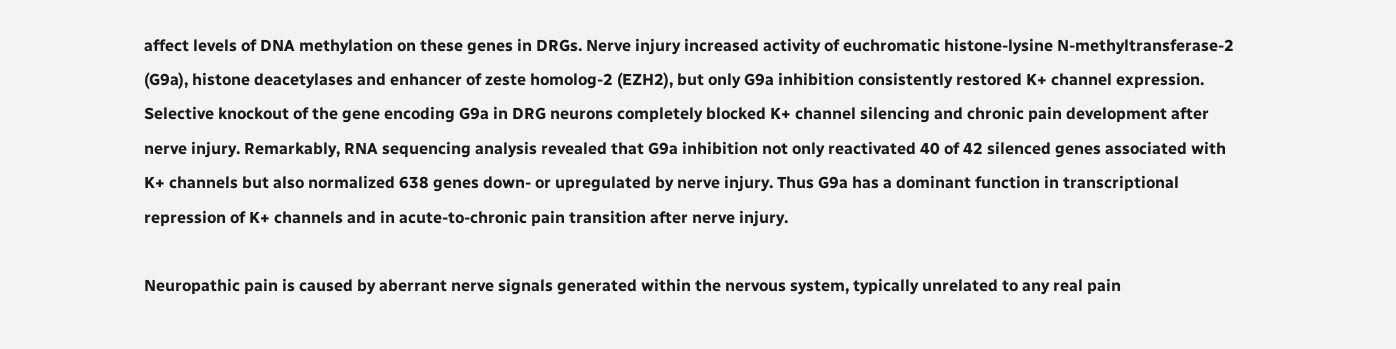affect levels of DNA methylation on these genes in DRGs. Nerve injury increased activity of euchromatic histone-lysine N-methyltransferase-2 (G9a), histone deacetylases and enhancer of zeste homolog-2 (EZH2), but only G9a inhibition consistently restored K+ channel expression. Selective knockout of the gene encoding G9a in DRG neurons completely blocked K+ channel silencing and chronic pain development after nerve injury. Remarkably, RNA sequencing analysis revealed that G9a inhibition not only reactivated 40 of 42 silenced genes associated with K+ channels but also normalized 638 genes down- or upregulated by nerve injury. Thus G9a has a dominant function in transcriptional repression of K+ channels and in acute-to-chronic pain transition after nerve injury.

Neuropathic pain is caused by aberrant nerve signals generated within the nervous system, typically unrelated to any real pain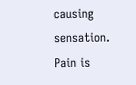causing sensation. Pain is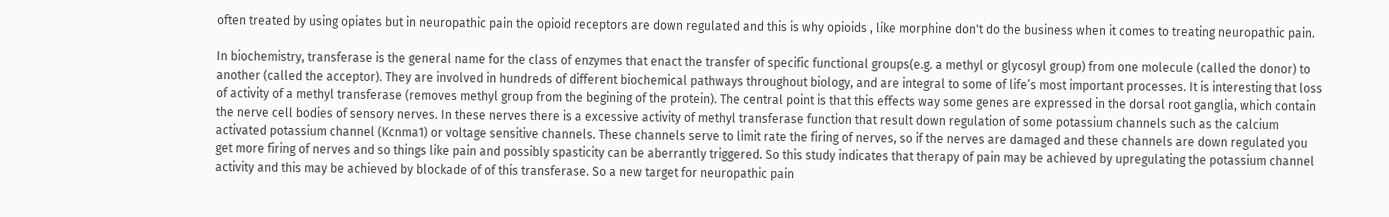often treated by using opiates but in neuropathic pain the opioid receptors are down regulated and this is why opioids , like morphine don't do the business when it comes to treating neuropathic pain.

In biochemistry, transferase is the general name for the class of enzymes that enact the transfer of specific functional groups(e.g. a methyl or glycosyl group) from one molecule (called the donor) to another (called the acceptor). They are involved in hundreds of different biochemical pathways throughout biology, and are integral to some of life’s most important processes. It is interesting that loss of activity of a methyl transferase (removes methyl group from the begining of the protein). The central point is that this effects way some genes are expressed in the dorsal root ganglia, which contain the nerve cell bodies of sensory nerves. In these nerves there is a excessive activity of methyl transferase function that result down regulation of some potassium channels such as the calcium activated potassium channel (Kcnma1) or voltage sensitive channels. These channels serve to limit rate the firing of nerves, so if the nerves are damaged and these channels are down regulated you get more firing of nerves and so things like pain and possibly spasticity can be aberrantly triggered. So this study indicates that therapy of pain may be achieved by upregulating the potassium channel activity and this may be achieved by blockade of of this transferase. So a new target for neuropathic pain